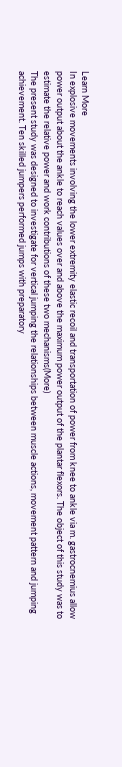Learn More
In explosive movements involving the lower extremity elastic recoil and transportation of power from knee to ankle via m. gastrocnemius allow power output about the ankle to reach values over and above the maximum power output of the plantar flexors. The object of this study was to estimate the relative power and work contributions of these two mechanisms(More)
The present study was designed to investigate for vertical jumping the relationships between muscle actions, movement pattern and jumping achievement. Ten skilled jumpers performed jumps with preparatory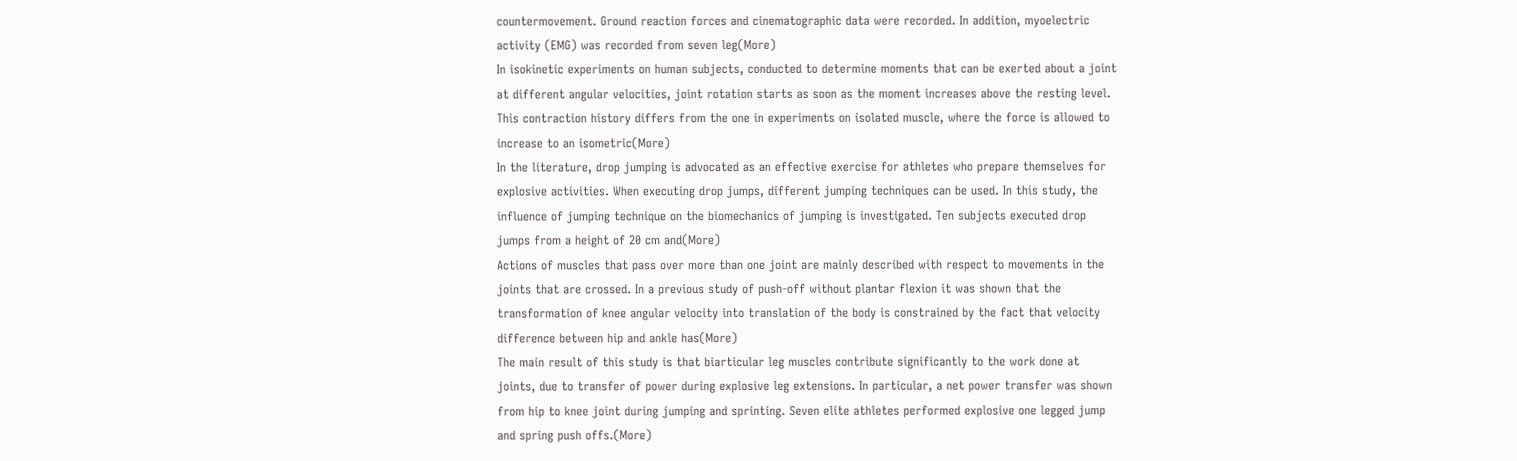countermovement. Ground reaction forces and cinematographic data were recorded. In addition, myoelectric activity (EMG) was recorded from seven leg(More)
In isokinetic experiments on human subjects, conducted to determine moments that can be exerted about a joint at different angular velocities, joint rotation starts as soon as the moment increases above the resting level. This contraction history differs from the one in experiments on isolated muscle, where the force is allowed to increase to an isometric(More)
In the literature, drop jumping is advocated as an effective exercise for athletes who prepare themselves for explosive activities. When executing drop jumps, different jumping techniques can be used. In this study, the influence of jumping technique on the biomechanics of jumping is investigated. Ten subjects executed drop jumps from a height of 20 cm and(More)
Actions of muscles that pass over more than one joint are mainly described with respect to movements in the joints that are crossed. In a previous study of push-off without plantar flexion it was shown that the transformation of knee angular velocity into translation of the body is constrained by the fact that velocity difference between hip and ankle has(More)
The main result of this study is that biarticular leg muscles contribute significantly to the work done at joints, due to transfer of power during explosive leg extensions. In particular, a net power transfer was shown from hip to knee joint during jumping and sprinting. Seven elite athletes performed explosive one legged jump and spring push offs.(More)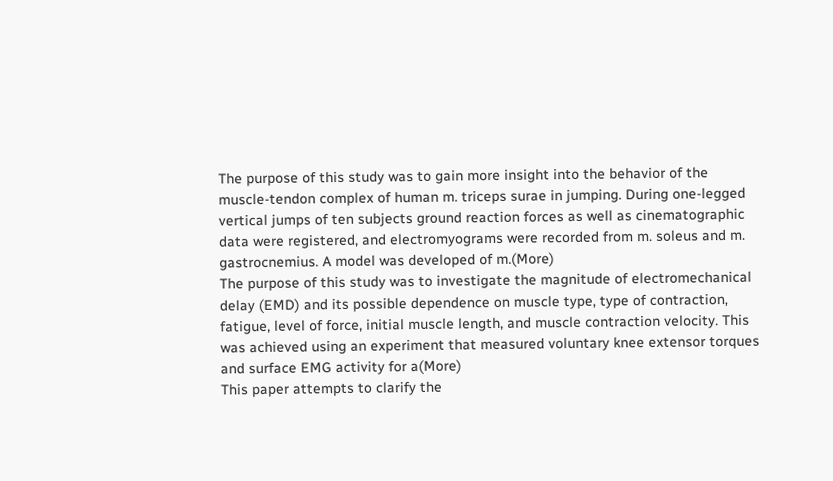The purpose of this study was to gain more insight into the behavior of the muscle-tendon complex of human m. triceps surae in jumping. During one-legged vertical jumps of ten subjects ground reaction forces as well as cinematographic data were registered, and electromyograms were recorded from m. soleus and m. gastrocnemius. A model was developed of m.(More)
The purpose of this study was to investigate the magnitude of electromechanical delay (EMD) and its possible dependence on muscle type, type of contraction, fatigue, level of force, initial muscle length, and muscle contraction velocity. This was achieved using an experiment that measured voluntary knee extensor torques and surface EMG activity for a(More)
This paper attempts to clarify the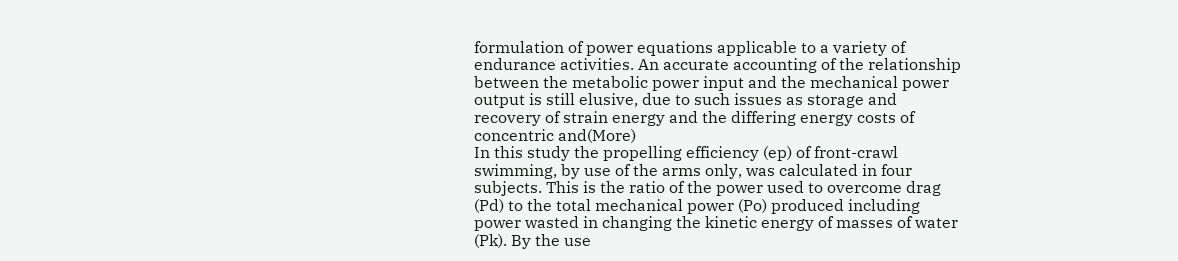formulation of power equations applicable to a variety of endurance activities. An accurate accounting of the relationship between the metabolic power input and the mechanical power output is still elusive, due to such issues as storage and recovery of strain energy and the differing energy costs of concentric and(More)
In this study the propelling efficiency (ep) of front-crawl swimming, by use of the arms only, was calculated in four subjects. This is the ratio of the power used to overcome drag (Pd) to the total mechanical power (Po) produced including power wasted in changing the kinetic energy of masses of water (Pk). By the use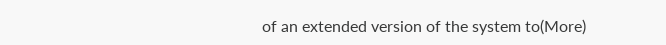of an extended version of the system to(More)